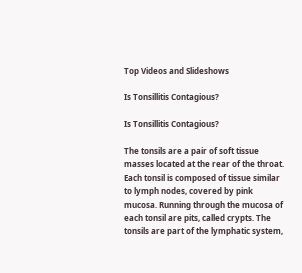Top Videos and Slideshows

Is Tonsillitis Contagious?

Is Tonsillitis Contagious?

The tonsils are a pair of soft tissue masses located at the rear of the throat. Each tonsil is composed of tissue similar to lymph nodes, covered by pink mucosa. Running through the mucosa of each tonsil are pits, called crypts. The tonsils are part of the lymphatic system,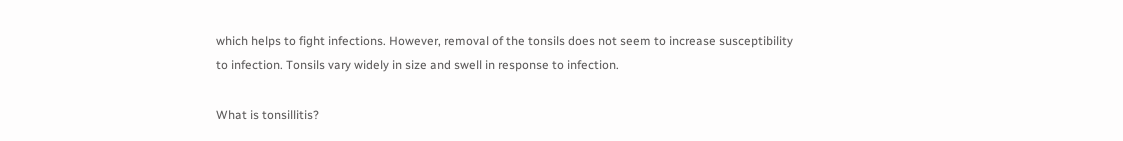which helps to fight infections. However, removal of the tonsils does not seem to increase susceptibility to infection. Tonsils vary widely in size and swell in response to infection.

What is tonsillitis?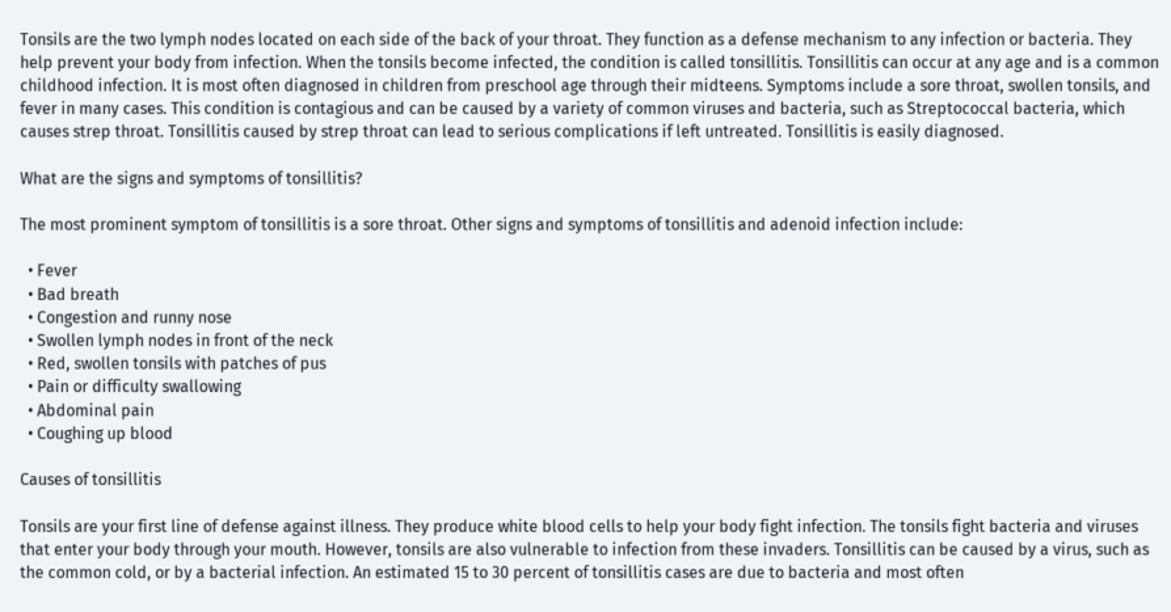Tonsils are the two lymph nodes located on each side of the back of your throat. They function as a defense mechanism to any infection or bacteria. They help prevent your body from infection. When the tonsils become infected, the condition is called tonsillitis. Tonsillitis can occur at any age and is a common childhood infection. It is most often diagnosed in children from preschool age through their midteens. Symptoms include a sore throat, swollen tonsils, and fever in many cases. This condition is contagious and can be caused by a variety of common viruses and bacteria, such as Streptococcal bacteria, which causes strep throat. Tonsillitis caused by strep throat can lead to serious complications if left untreated. Tonsillitis is easily diagnosed.

What are the signs and symptoms of tonsillitis?

The most prominent symptom of tonsillitis is a sore throat. Other signs and symptoms of tonsillitis and adenoid infection include:

  • Fever
  • Bad breath
  • Congestion and runny nose
  • Swollen lymph nodes in front of the neck
  • Red, swollen tonsils with patches of pus
  • Pain or difficulty swallowing
  • Abdominal pain
  • Coughing up blood

Causes of tonsillitis

Tonsils are your first line of defense against illness. They produce white blood cells to help your body fight infection. The tonsils fight bacteria and viruses that enter your body through your mouth. However, tonsils are also vulnerable to infection from these invaders. Tonsillitis can be caused by a virus, such as the common cold, or by a bacterial infection. An estimated 15 to 30 percent of tonsillitis cases are due to bacteria and most often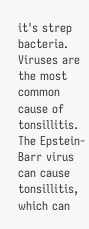it's strep bacteria. Viruses are the most common cause of tonsillitis. The Epstein-Barr virus can cause tonsillitis, which can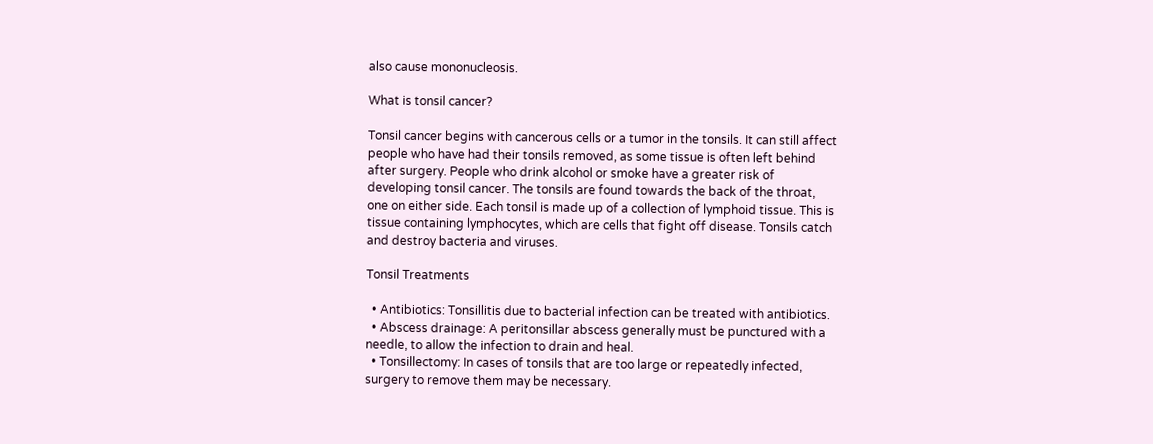also cause mononucleosis.

What is tonsil cancer?

Tonsil cancer begins with cancerous cells or a tumor in the tonsils. It can still affect people who have had their tonsils removed, as some tissue is often left behind after surgery. People who drink alcohol or smoke have a greater risk of developing tonsil cancer. The tonsils are found towards the back of the throat, one on either side. Each tonsil is made up of a collection of lymphoid tissue. This is tissue containing lymphocytes, which are cells that fight off disease. Tonsils catch and destroy bacteria and viruses.

Tonsil Treatments

  • Antibiotics: Tonsillitis due to bacterial infection can be treated with antibiotics.
  • Abscess drainage: A peritonsillar abscess generally must be punctured with a needle, to allow the infection to drain and heal.
  • Tonsillectomy: In cases of tonsils that are too large or repeatedly infected, surgery to remove them may be necessary.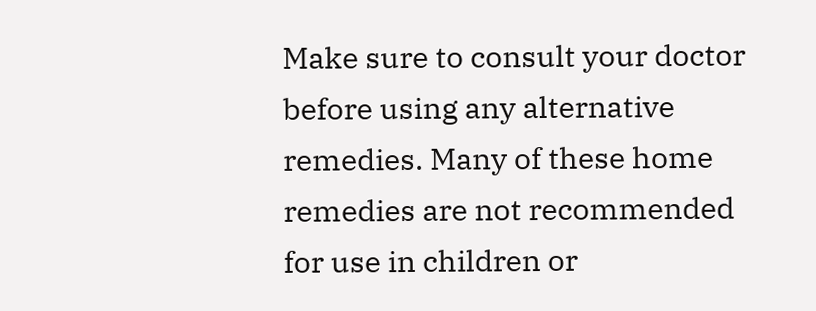Make sure to consult your doctor before using any alternative remedies. Many of these home remedies are not recommended for use in children or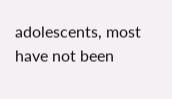adolescents, most have not been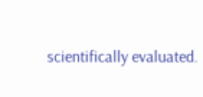scientifically evaluated.